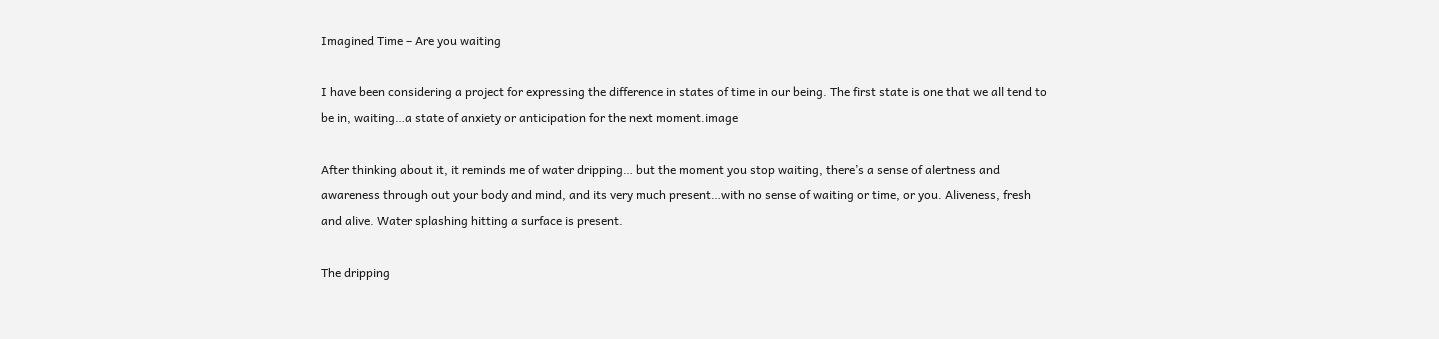Imagined Time – Are you waiting

I have been considering a project for expressing the difference in states of time in our being. The first state is one that we all tend to be in, waiting…a state of anxiety or anticipation for the next moment.image

After thinking about it, it reminds me of water dripping… but the moment you stop waiting, there’s a sense of alertness and awareness through out your body and mind, and its very much present…with no sense of waiting or time, or you. Aliveness, fresh and alive. Water splashing hitting a surface is present.

The dripping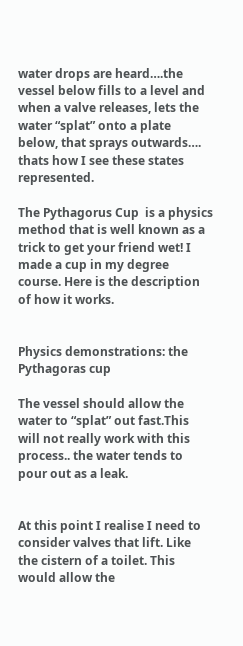water drops are heard….the vessel below fills to a level and when a valve releases, lets the water “splat” onto a plate below, that sprays outwards…. thats how I see these states represented.

The Pythagorus Cup  is a physics method that is well known as a trick to get your friend wet! I made a cup in my degree course. Here is the description of how it works.


Physics demonstrations: the Pythagoras cup

The vessel should allow the water to “splat” out fast.This will not really work with this process.. the water tends to pour out as a leak.


At this point I realise I need to consider valves that lift. Like the cistern of a toilet. This would allow the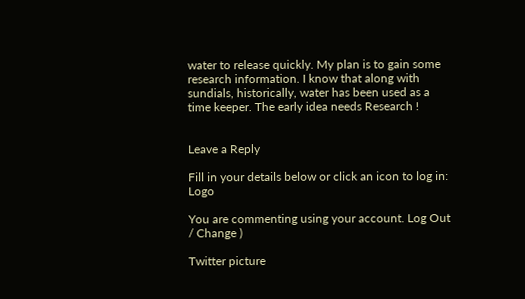water to release quickly. My plan is to gain some research information. I know that along with sundials, historically, water has been used as a time keeper. The early idea needs Research !


Leave a Reply

Fill in your details below or click an icon to log in: Logo

You are commenting using your account. Log Out / Change )

Twitter picture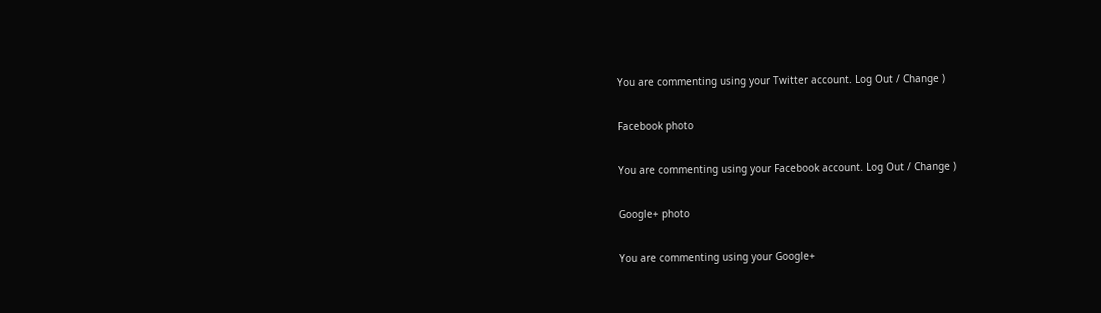You are commenting using your Twitter account. Log Out / Change )

Facebook photo

You are commenting using your Facebook account. Log Out / Change )

Google+ photo

You are commenting using your Google+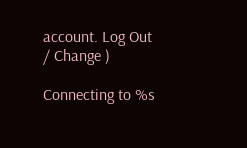account. Log Out / Change )

Connecting to %s